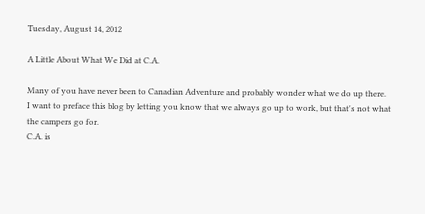Tuesday, August 14, 2012

A Little About What We Did at C.A.

Many of you have never been to Canadian Adventure and probably wonder what we do up there.
I want to preface this blog by letting you know that we always go up to work, but that's not what the campers go for.
C.A. is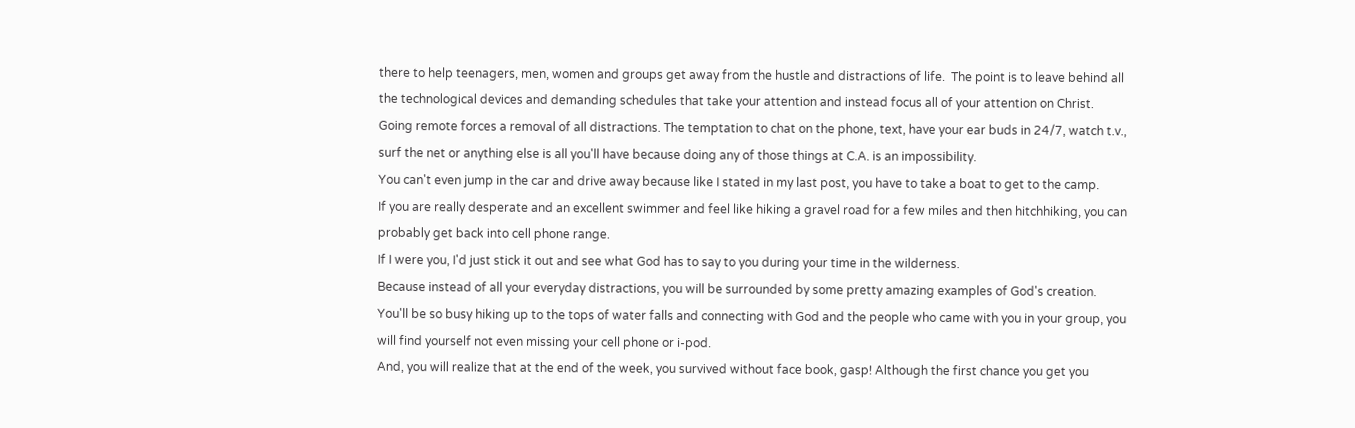there to help teenagers, men, women and groups get away from the hustle and distractions of life.  The point is to leave behind all the technological devices and demanding schedules that take your attention and instead focus all of your attention on Christ.
Going remote forces a removal of all distractions. The temptation to chat on the phone, text, have your ear buds in 24/7, watch t.v., surf the net or anything else is all you'll have because doing any of those things at C.A. is an impossibility.
You can't even jump in the car and drive away because like I stated in my last post, you have to take a boat to get to the camp.
If you are really desperate and an excellent swimmer and feel like hiking a gravel road for a few miles and then hitchhiking, you can probably get back into cell phone range.
If I were you, I'd just stick it out and see what God has to say to you during your time in the wilderness.
Because instead of all your everyday distractions, you will be surrounded by some pretty amazing examples of God's creation.
You'll be so busy hiking up to the tops of water falls and connecting with God and the people who came with you in your group, you will find yourself not even missing your cell phone or i-pod.
And, you will realize that at the end of the week, you survived without face book, gasp! Although the first chance you get you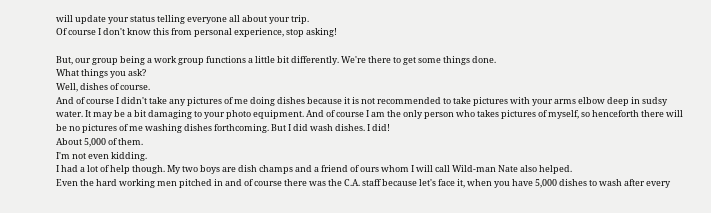will update your status telling everyone all about your trip.
Of course I don't know this from personal experience, stop asking!

But, our group being a work group functions a little bit differently. We're there to get some things done.
What things you ask?
Well, dishes of course.
And of course I didn't take any pictures of me doing dishes because it is not recommended to take pictures with your arms elbow deep in sudsy water. It may be a bit damaging to your photo equipment. And of course I am the only person who takes pictures of myself, so henceforth there will be no pictures of me washing dishes forthcoming. But I did wash dishes. I did!
About 5,000 of them.
I'm not even kidding.
I had a lot of help though. My two boys are dish champs and a friend of ours whom I will call Wild-man Nate also helped.
Even the hard working men pitched in and of course there was the C.A. staff because let's face it, when you have 5,000 dishes to wash after every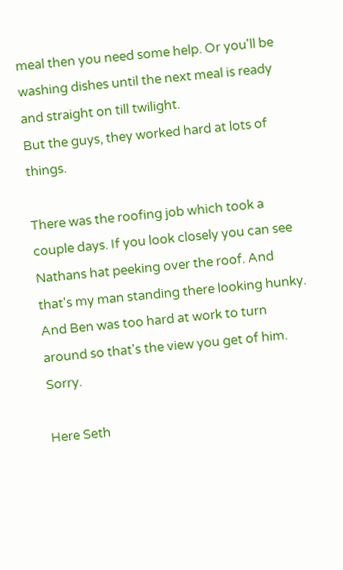meal then you need some help. Or you'll be washing dishes until the next meal is ready and straight on till twilight.
But the guys, they worked hard at lots of things.

There was the roofing job which took a couple days. If you look closely you can see Nathans hat peeking over the roof. And that's my man standing there looking hunky. And Ben was too hard at work to turn around so that's the view you get of him. Sorry.

Here Seth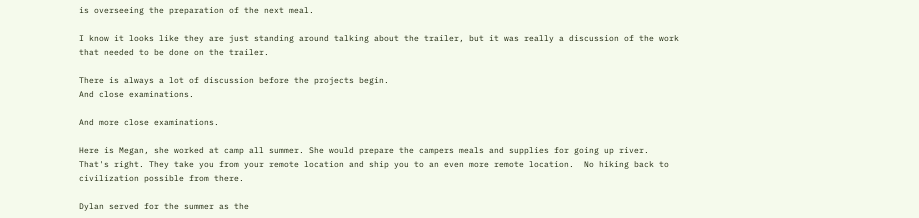is overseeing the preparation of the next meal.

I know it looks like they are just standing around talking about the trailer, but it was really a discussion of the work that needed to be done on the trailer.

There is always a lot of discussion before the projects begin.
And close examinations.

And more close examinations.

Here is Megan, she worked at camp all summer. She would prepare the campers meals and supplies for going up river.  That's right. They take you from your remote location and ship you to an even more remote location.  No hiking back to civilization possible from there.

Dylan served for the summer as the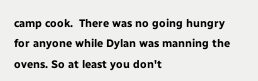camp cook.  There was no going hungry for anyone while Dylan was manning the ovens. So at least you don't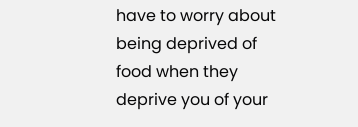have to worry about being deprived of food when they deprive you of your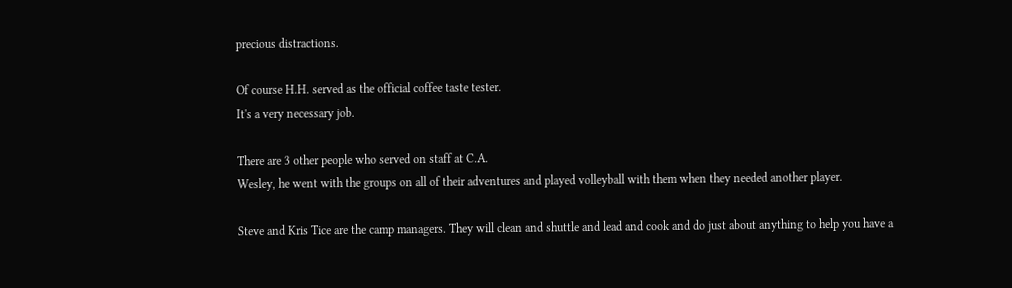precious distractions.

Of course H.H. served as the official coffee taste tester.
It's a very necessary job.

There are 3 other people who served on staff at C.A.
Wesley, he went with the groups on all of their adventures and played volleyball with them when they needed another player.

Steve and Kris Tice are the camp managers. They will clean and shuttle and lead and cook and do just about anything to help you have a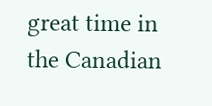great time in the Canadian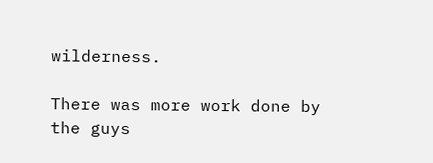wilderness.

There was more work done by the guys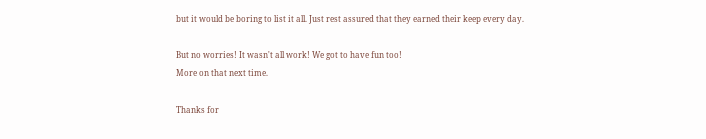but it would be boring to list it all. Just rest assured that they earned their keep every day.

But no worries! It wasn't all work! We got to have fun too!
More on that next time.

Thanks for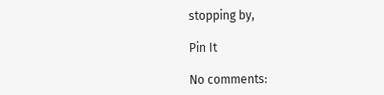stopping by,

Pin It

No comments: